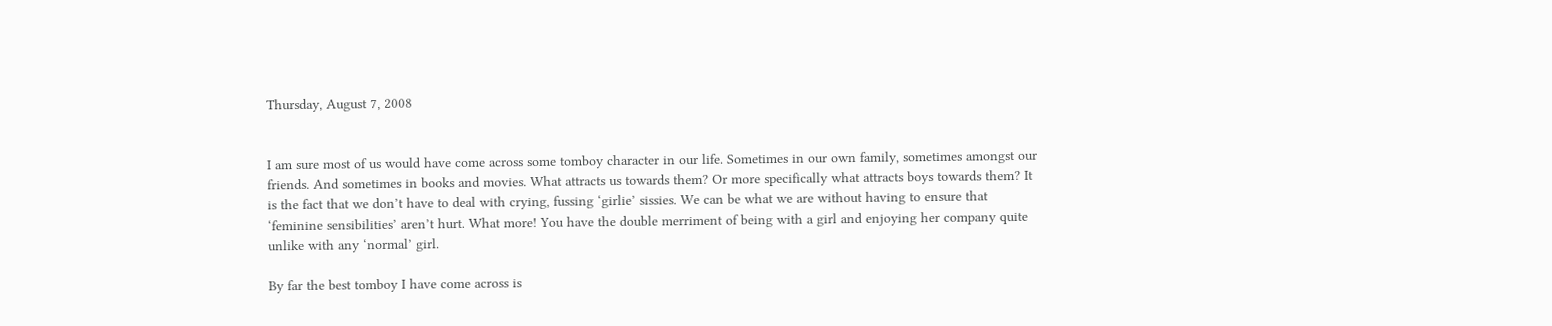Thursday, August 7, 2008


I am sure most of us would have come across some tomboy character in our life. Sometimes in our own family, sometimes amongst our friends. And sometimes in books and movies. What attracts us towards them? Or more specifically what attracts boys towards them? It is the fact that we don’t have to deal with crying, fussing ‘girlie’ sissies. We can be what we are without having to ensure that ‘feminine sensibilities’ aren’t hurt. What more! You have the double merriment of being with a girl and enjoying her company quite unlike with any ‘normal’ girl.

By far the best tomboy I have come across is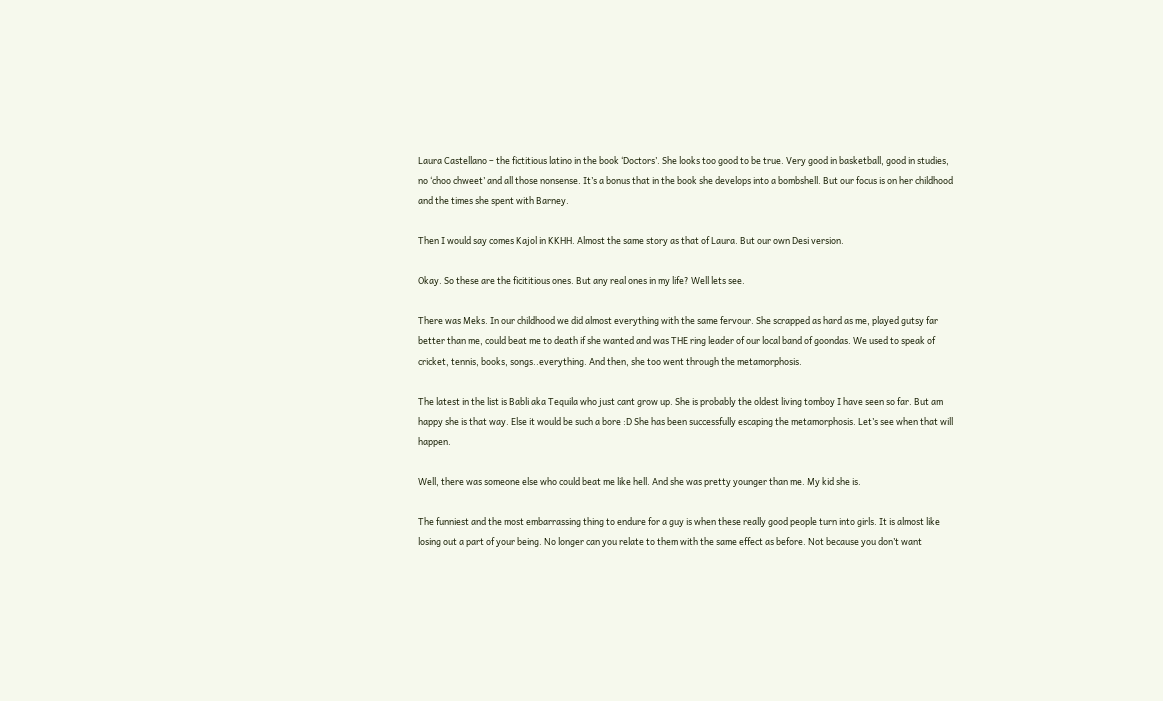Laura Castellano – the fictitious latino in the book ‘Doctors’. She looks too good to be true. Very good in basketball, good in studies, no ‘choo chweet’ and all those nonsense. It’s a bonus that in the book she develops into a bombshell. But our focus is on her childhood and the times she spent with Barney.

Then I would say comes Kajol in KKHH. Almost the same story as that of Laura. But our own Desi version.

Okay. So these are the ficititious ones. But any real ones in my life? Well lets see.

There was Meks. In our childhood we did almost everything with the same fervour. She scrapped as hard as me, played gutsy far better than me, could beat me to death if she wanted and was THE ring leader of our local band of goondas. We used to speak of cricket, tennis, books, songs..everything. And then, she too went through the metamorphosis.

The latest in the list is Babli aka Tequila who just cant grow up. She is probably the oldest living tomboy I have seen so far. But am happy she is that way. Else it would be such a bore :D She has been successfully escaping the metamorphosis. Let’s see when that will happen.

Well, there was someone else who could beat me like hell. And she was pretty younger than me. My kid she is.

The funniest and the most embarrassing thing to endure for a guy is when these really good people turn into girls. It is almost like losing out a part of your being. No longer can you relate to them with the same effect as before. Not because you don’t want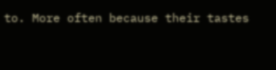to. More often because their tastes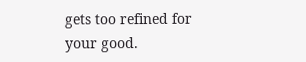gets too refined for your good.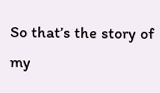So that’s the story of my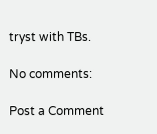tryst with TBs.

No comments:

Post a Comment